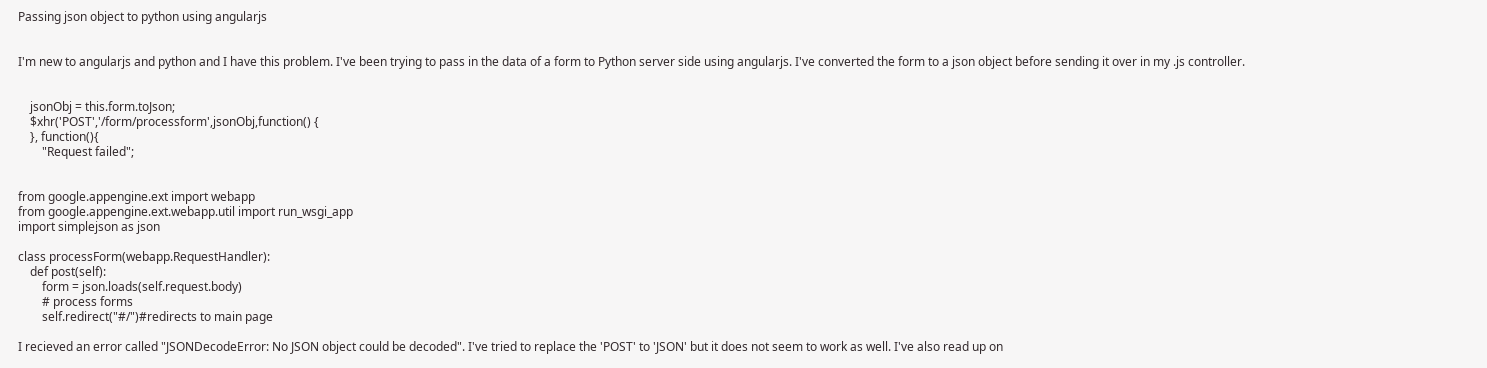Passing json object to python using angularjs


I'm new to angularjs and python and I have this problem. I've been trying to pass in the data of a form to Python server side using angularjs. I've converted the form to a json object before sending it over in my .js controller.


    jsonObj = this.form.toJson;
    $xhr('POST','/form/processform',jsonObj,function() {
    }, function(){
        "Request failed";


from google.appengine.ext import webapp
from google.appengine.ext.webapp.util import run_wsgi_app
import simplejson as json

class processForm(webapp.RequestHandler):
    def post(self):
        form = json.loads(self.request.body)
        # process forms
        self.redirect("#/")#redirects to main page

I recieved an error called "JSONDecodeError: No JSON object could be decoded". I've tried to replace the 'POST' to 'JSON' but it does not seem to work as well. I've also read up on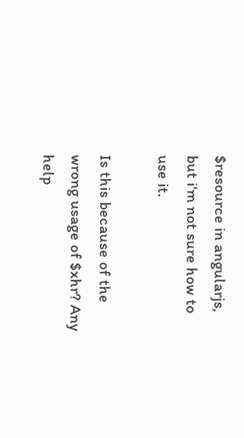$resource in angularjs, but i'm not sure how to use it.

Is this because of the wrong usage of $xhr? Any help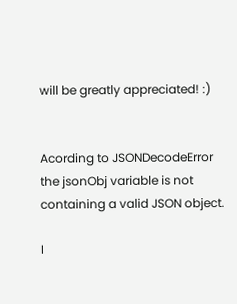will be greatly appreciated! :)


Acording to JSONDecodeError the jsonObj variable is not containing a valid JSON object.

I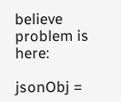believe problem is here:

jsonObj =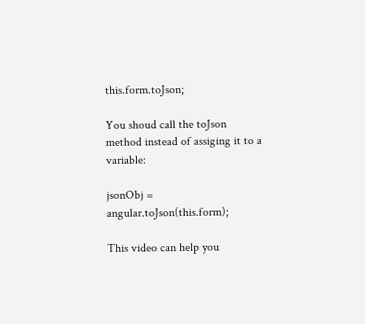this.form.toJson;

You shoud call the toJson method instead of assiging it to a variable:

jsonObj = angular.toJson(this.form);

This video can help you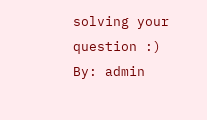solving your question :)
By: admin